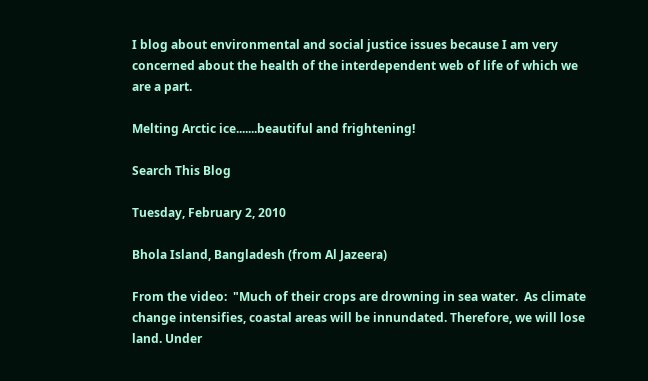I blog about environmental and social justice issues because I am very concerned about the health of the interdependent web of life of which we are a part.

Melting Arctic ice.......beautiful and frightening!

Search This Blog

Tuesday, February 2, 2010

Bhola Island, Bangladesh (from Al Jazeera)

From the video:  "Much of their crops are drowning in sea water.  As climate change intensifies, coastal areas will be innundated. Therefore, we will lose land. Under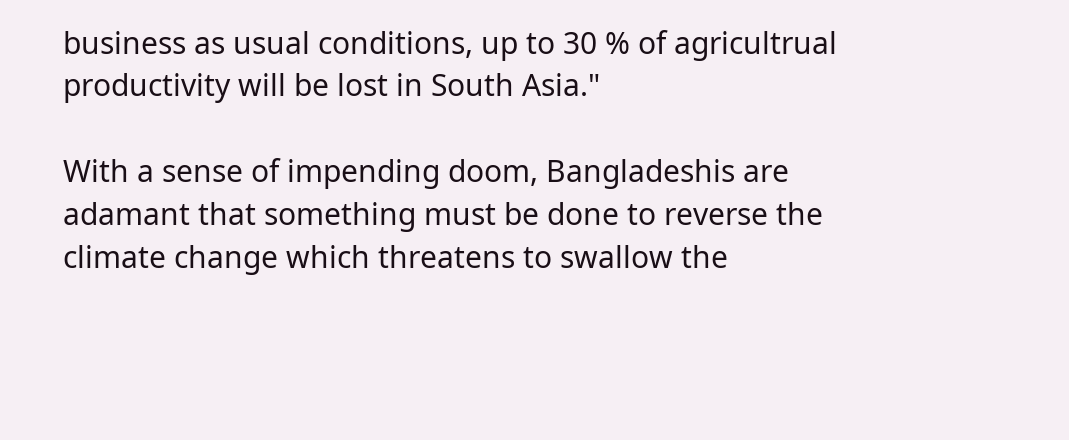business as usual conditions, up to 30 % of agricultrual productivity will be lost in South Asia."

With a sense of impending doom, Bangladeshis are adamant that something must be done to reverse the climate change which threatens to swallow the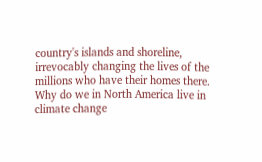country's islands and shoreline, irrevocably changing the lives of the millions who have their homes there.
Why do we in North America live in climate change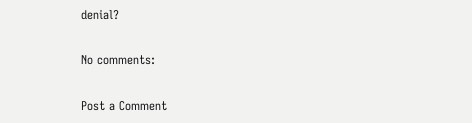denial?

No comments:

Post a Comment